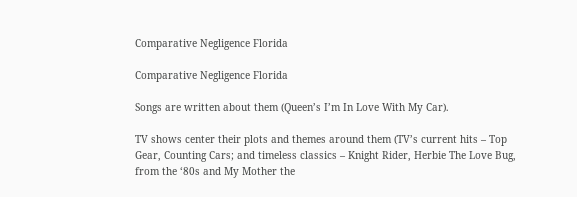Comparative Negligence Florida

Comparative Negligence Florida

Songs are written about them (Queen’s I’m In Love With My Car).

TV shows center their plots and themes around them (TV’s current hits – Top Gear, Counting Cars; and timeless classics – Knight Rider, Herbie The Love Bug, from the ‘80s and My Mother the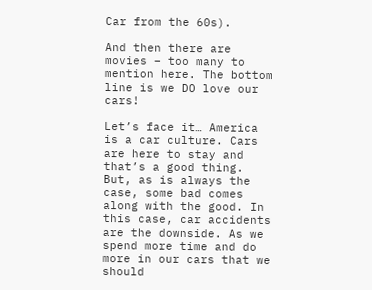Car from the 60s).

And then there are movies – too many to mention here. The bottom line is we DO love our cars!

Let’s face it… America is a car culture. Cars are here to stay and that’s a good thing. But, as is always the case, some bad comes along with the good. In this case, car accidents are the downside. As we spend more time and do more in our cars that we should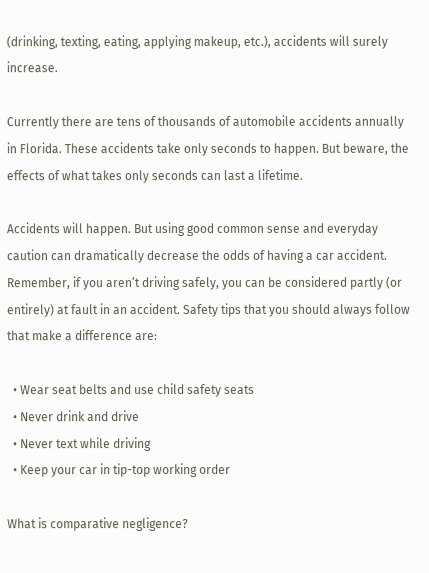(drinking, texting, eating, applying makeup, etc.), accidents will surely increase.

Currently there are tens of thousands of automobile accidents annually in Florida. These accidents take only seconds to happen. But beware, the effects of what takes only seconds can last a lifetime.

Accidents will happen. But using good common sense and everyday caution can dramatically decrease the odds of having a car accident. Remember, if you aren’t driving safely, you can be considered partly (or entirely) at fault in an accident. Safety tips that you should always follow that make a difference are:

  • Wear seat belts and use child safety seats
  • Never drink and drive
  • Never text while driving
  • Keep your car in tip-top working order

What is comparative negligence?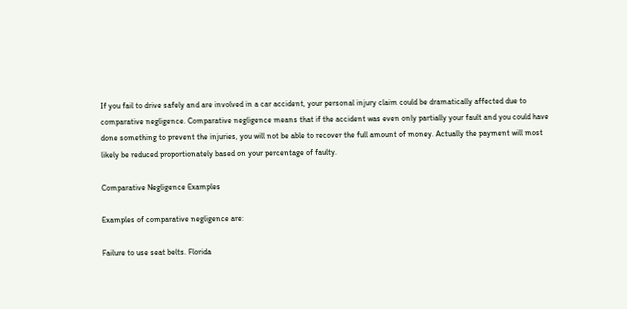If you fail to drive safely and are involved in a car accident, your personal injury claim could be dramatically affected due to comparative negligence. Comparative negligence means that if the accident was even only partially your fault and you could have done something to prevent the injuries, you will not be able to recover the full amount of money. Actually the payment will most likely be reduced proportionately based on your percentage of faulty.

Comparative Negligence Examples

Examples of comparative negligence are:

Failure to use seat belts. Florida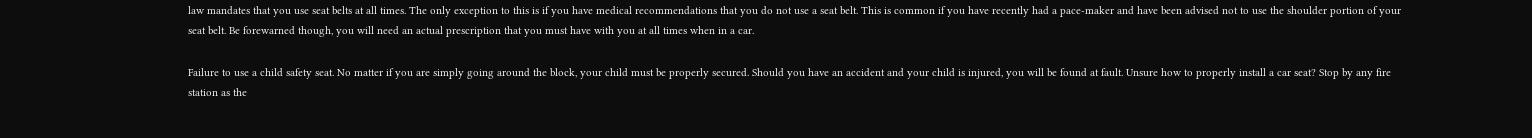law mandates that you use seat belts at all times. The only exception to this is if you have medical recommendations that you do not use a seat belt. This is common if you have recently had a pace-maker and have been advised not to use the shoulder portion of your seat belt. Be forewarned though, you will need an actual prescription that you must have with you at all times when in a car.

Failure to use a child safety seat. No matter if you are simply going around the block, your child must be properly secured. Should you have an accident and your child is injured, you will be found at fault. Unsure how to properly install a car seat? Stop by any fire station as the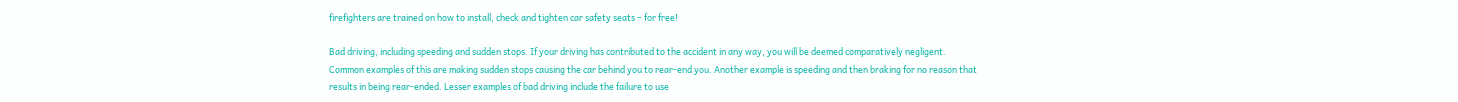firefighters are trained on how to install, check and tighten car safety seats – for free!

Bad driving, including speeding and sudden stops. If your driving has contributed to the accident in any way, you will be deemed comparatively negligent. Common examples of this are making sudden stops causing the car behind you to rear-end you. Another example is speeding and then braking for no reason that results in being rear-ended. Lesser examples of bad driving include the failure to use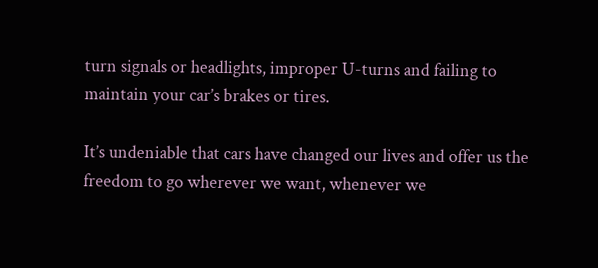turn signals or headlights, improper U-turns and failing to maintain your car’s brakes or tires.

It’s undeniable that cars have changed our lives and offer us the freedom to go wherever we want, whenever we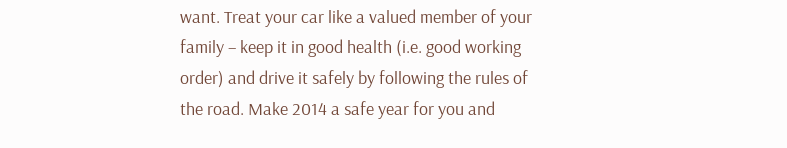want. Treat your car like a valued member of your family – keep it in good health (i.e. good working order) and drive it safely by following the rules of the road. Make 2014 a safe year for you and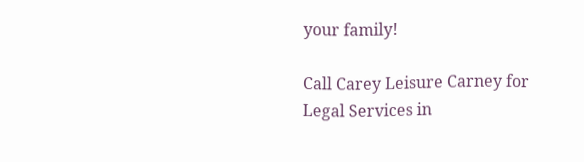your family!

Call Carey Leisure Carney for Legal Services in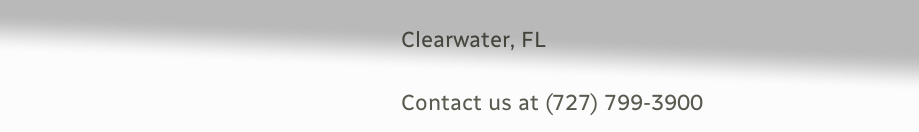Clearwater, FL

Contact us at (727) 799-3900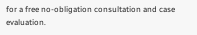for a free no-obligation consultation and case evaluation.